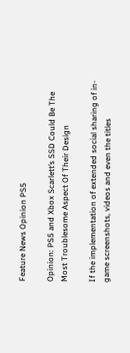Feature News Opinion PS5

Opinion: PS5 and Xbox Scarlett’s SSD Could Be The Most Troublesome Aspect Of Their Design

If the implementation of extended social sharing of in-game screenshots, videos and even the titles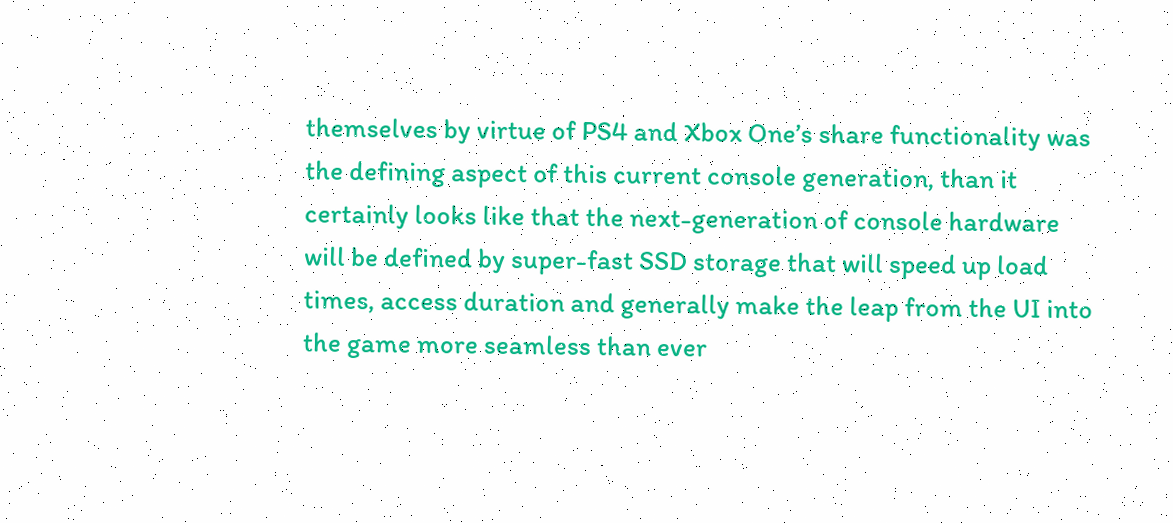themselves by virtue of PS4 and Xbox One’s share functionality was the defining aspect of this current console generation, than it certainly looks like that the next-generation of console hardware will be defined by super-fast SSD storage that will speed up load times, access duration and generally make the leap from the UI into the game more seamless than ever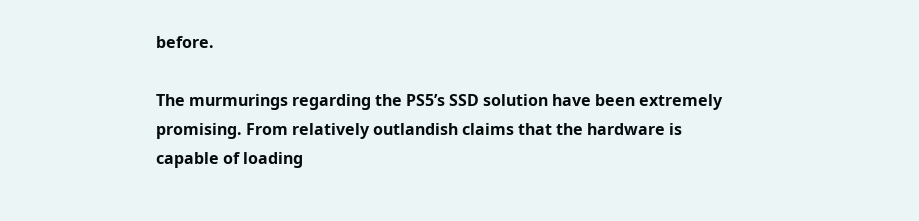before.

The murmurings regarding the PS5’s SSD solution have been extremely promising. From relatively outlandish claims that the hardware is capable of loading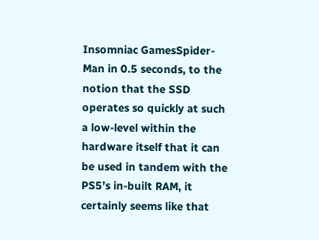Insomniac GamesSpider-Man in 0.5 seconds, to the notion that the SSD operates so quickly at such a low-level within the hardware itself that it can be used in tandem with the PS5’s in-built RAM, it certainly seems like that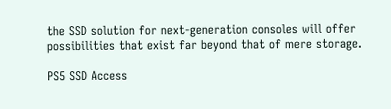the SSD solution for next-generation consoles will offer possibilities that exist far beyond that of mere storage.

PS5 SSD Access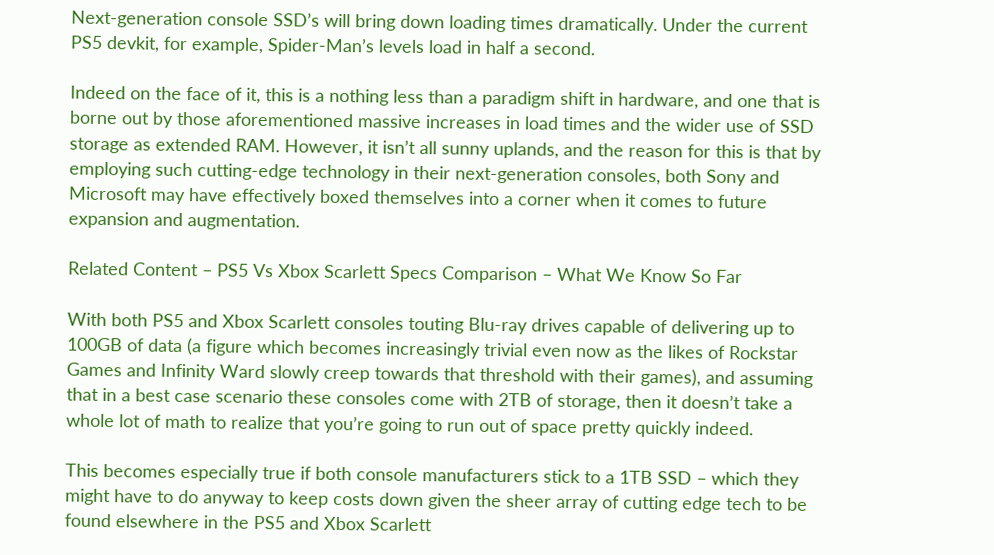Next-generation console SSD’s will bring down loading times dramatically. Under the current PS5 devkit, for example, Spider-Man’s levels load in half a second.

Indeed on the face of it, this is a nothing less than a paradigm shift in hardware, and one that is borne out by those aforementioned massive increases in load times and the wider use of SSD storage as extended RAM. However, it isn’t all sunny uplands, and the reason for this is that by employing such cutting-edge technology in their next-generation consoles, both Sony and Microsoft may have effectively boxed themselves into a corner when it comes to future expansion and augmentation.

Related Content – PS5 Vs Xbox Scarlett Specs Comparison – What We Know So Far

With both PS5 and Xbox Scarlett consoles touting Blu-ray drives capable of delivering up to 100GB of data (a figure which becomes increasingly trivial even now as the likes of Rockstar Games and Infinity Ward slowly creep towards that threshold with their games), and assuming that in a best case scenario these consoles come with 2TB of storage, then it doesn’t take a whole lot of math to realize that you’re going to run out of space pretty quickly indeed.

This becomes especially true if both console manufacturers stick to a 1TB SSD – which they might have to do anyway to keep costs down given the sheer array of cutting edge tech to be found elsewhere in the PS5 and Xbox Scarlett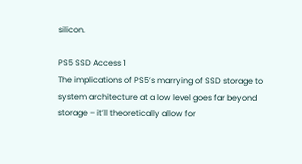silicon.

PS5 SSD Access 1
The implications of PS5’s marrying of SSD storage to system architecture at a low level goes far beyond storage – it’ll theoretically allow for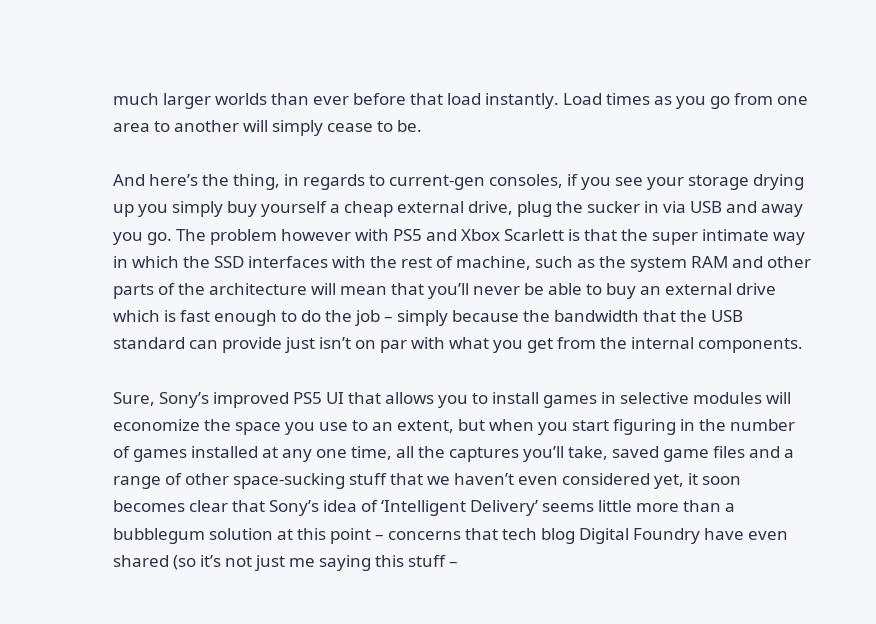much larger worlds than ever before that load instantly. Load times as you go from one area to another will simply cease to be.

And here’s the thing, in regards to current-gen consoles, if you see your storage drying up you simply buy yourself a cheap external drive, plug the sucker in via USB and away you go. The problem however with PS5 and Xbox Scarlett is that the super intimate way in which the SSD interfaces with the rest of machine, such as the system RAM and other parts of the architecture will mean that you’ll never be able to buy an external drive which is fast enough to do the job – simply because the bandwidth that the USB standard can provide just isn’t on par with what you get from the internal components.

Sure, Sony’s improved PS5 UI that allows you to install games in selective modules will economize the space you use to an extent, but when you start figuring in the number of games installed at any one time, all the captures you’ll take, saved game files and a range of other space-sucking stuff that we haven’t even considered yet, it soon becomes clear that Sony’s idea of ‘Intelligent Delivery’ seems little more than a bubblegum solution at this point – concerns that tech blog Digital Foundry have even shared (so it’s not just me saying this stuff –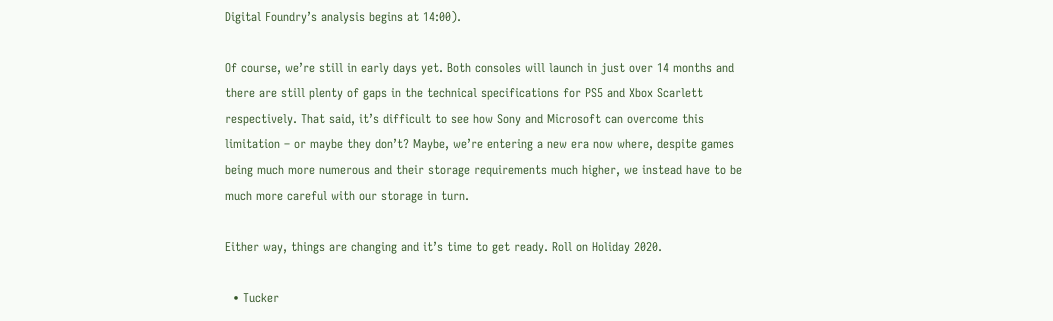Digital Foundry’s analysis begins at 14:00).

Of course, we’re still in early days yet. Both consoles will launch in just over 14 months and there are still plenty of gaps in the technical specifications for PS5 and Xbox Scarlett respectively. That said, it’s difficult to see how Sony and Microsoft can overcome this limitation – or maybe they don’t? Maybe, we’re entering a new era now where, despite games being much more numerous and their storage requirements much higher, we instead have to be much more careful with our storage in turn.

Either way, things are changing and it’s time to get ready. Roll on Holiday 2020.

  • Tucker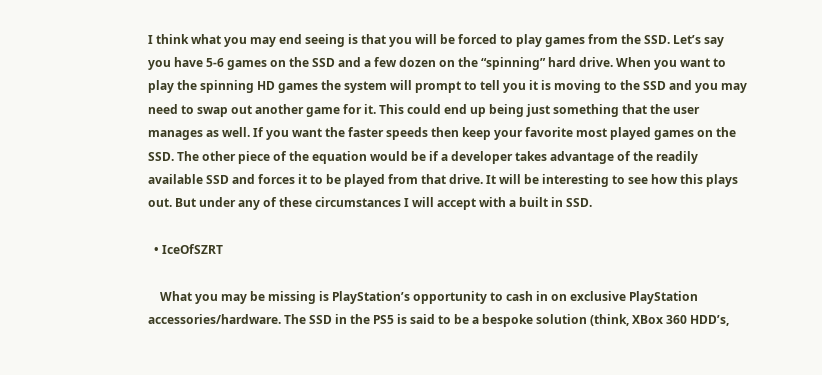I think what you may end seeing is that you will be forced to play games from the SSD. Let’s say you have 5-6 games on the SSD and a few dozen on the “spinning” hard drive. When you want to play the spinning HD games the system will prompt to tell you it is moving to the SSD and you may need to swap out another game for it. This could end up being just something that the user manages as well. If you want the faster speeds then keep your favorite most played games on the SSD. The other piece of the equation would be if a developer takes advantage of the readily available SSD and forces it to be played from that drive. It will be interesting to see how this plays out. But under any of these circumstances I will accept with a built in SSD.

  • IceOfSZRT

    What you may be missing is PlayStation’s opportunity to cash in on exclusive PlayStation accessories/hardware. The SSD in the PS5 is said to be a bespoke solution (think, XBox 360 HDD’s,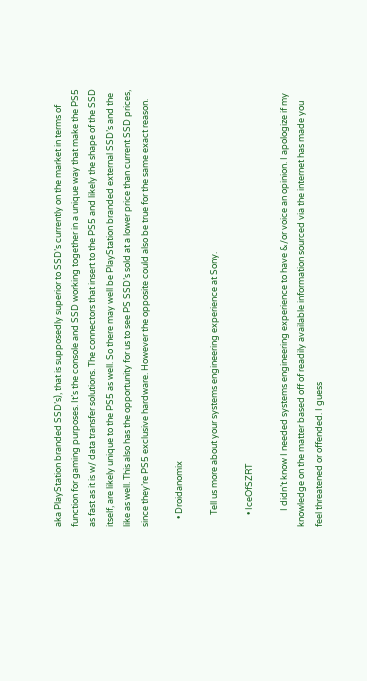aka PlayStation branded SSD’s), that is supposedly superior to SSD’s currently on the market in terms of function for gaming purposes. It’s the console and SSD working together in a unique way that make the PS5 as fast as it is w/ data transfer solutions. The connectors that insert to the PS5 and likely the shape of the SSD itself, are likely unique to the PS5 as well. So there may well be PlayStation branded external SSD’s and the like as well. This also has the opportunity for us to see PS SSD’s sold at a lower price than current SSD prices, since they’re PS5 exclusive hardware. However the opposite could also be true for the same exact reason.

    • Droidanomix

      Tell us more about your systems engineering experience at Sony.

      • IceOfSZRT

        I didn’t know I needed systems engineering experience to have &/or voice an opinion. I apologize if my knowledge on the matter based off of readily available information sourced via the internet has made you feel threatened or offended. I guess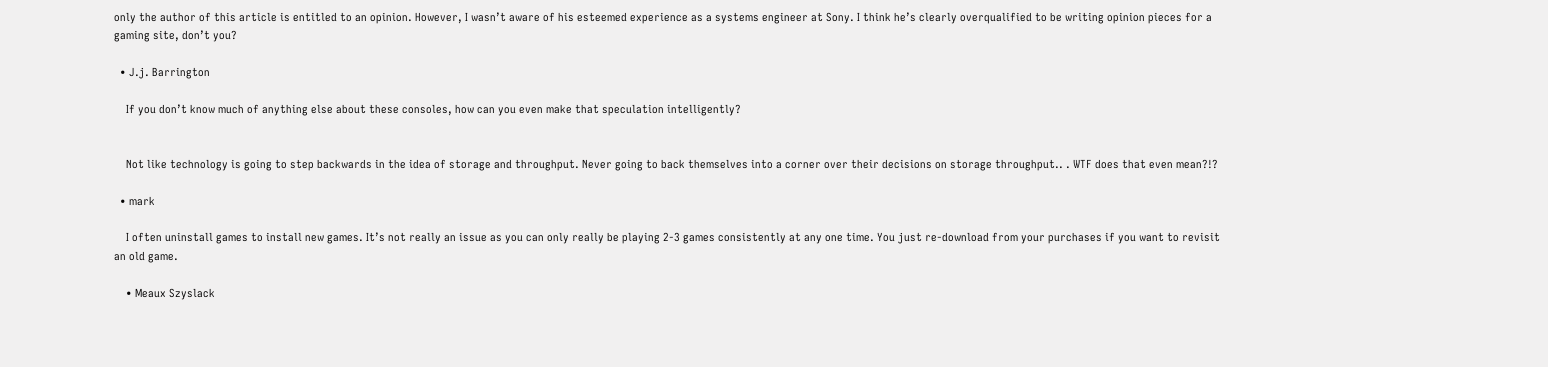only the author of this article is entitled to an opinion. However, I wasn’t aware of his esteemed experience as a systems engineer at Sony. I think he’s clearly overqualified to be writing opinion pieces for a gaming site, don’t you?

  • J.j. Barrington

    If you don’t know much of anything else about these consoles, how can you even make that speculation intelligently?


    Not like technology is going to step backwards in the idea of storage and throughput. Never going to back themselves into a corner over their decisions on storage throughput.. . WTF does that even mean?!?

  • mark

    I often uninstall games to install new games. It’s not really an issue as you can only really be playing 2-3 games consistently at any one time. You just re-download from your purchases if you want to revisit an old game.

    • Meaux Szyslack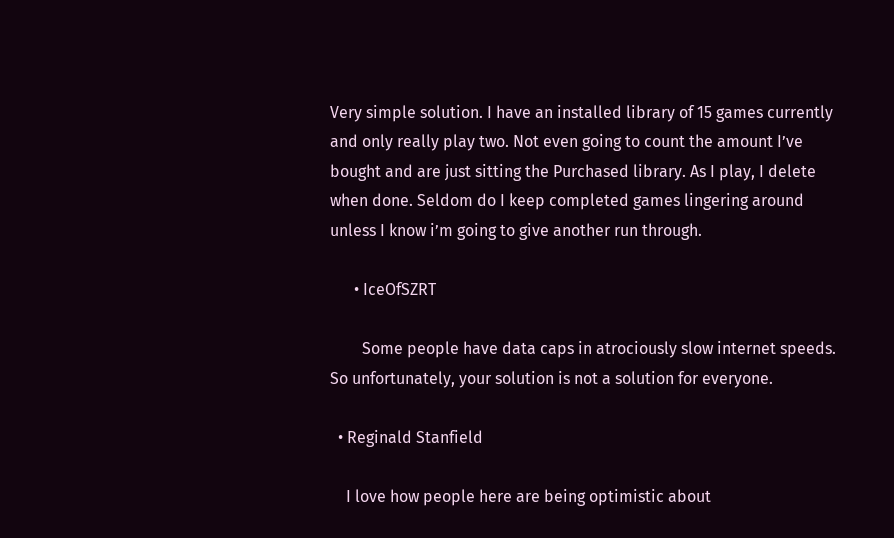Very simple solution. I have an installed library of 15 games currently and only really play two. Not even going to count the amount I’ve bought and are just sitting the Purchased library. As I play, I delete when done. Seldom do I keep completed games lingering around unless I know i’m going to give another run through.

      • IceOfSZRT

        Some people have data caps in atrociously slow internet speeds. So unfortunately, your solution is not a solution for everyone.

  • Reginald Stanfield

    I love how people here are being optimistic about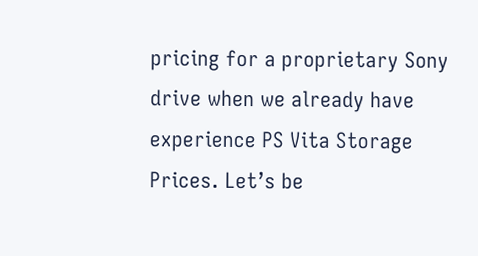pricing for a proprietary Sony drive when we already have experience PS Vita Storage Prices. Let’s be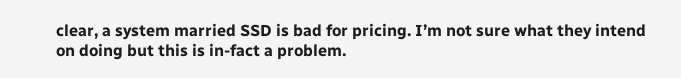clear, a system married SSD is bad for pricing. I’m not sure what they intend on doing but this is in-fact a problem.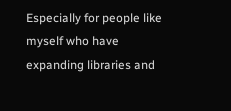Especially for people like myself who have expanding libraries and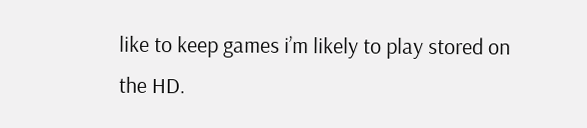like to keep games i’m likely to play stored on the HD.